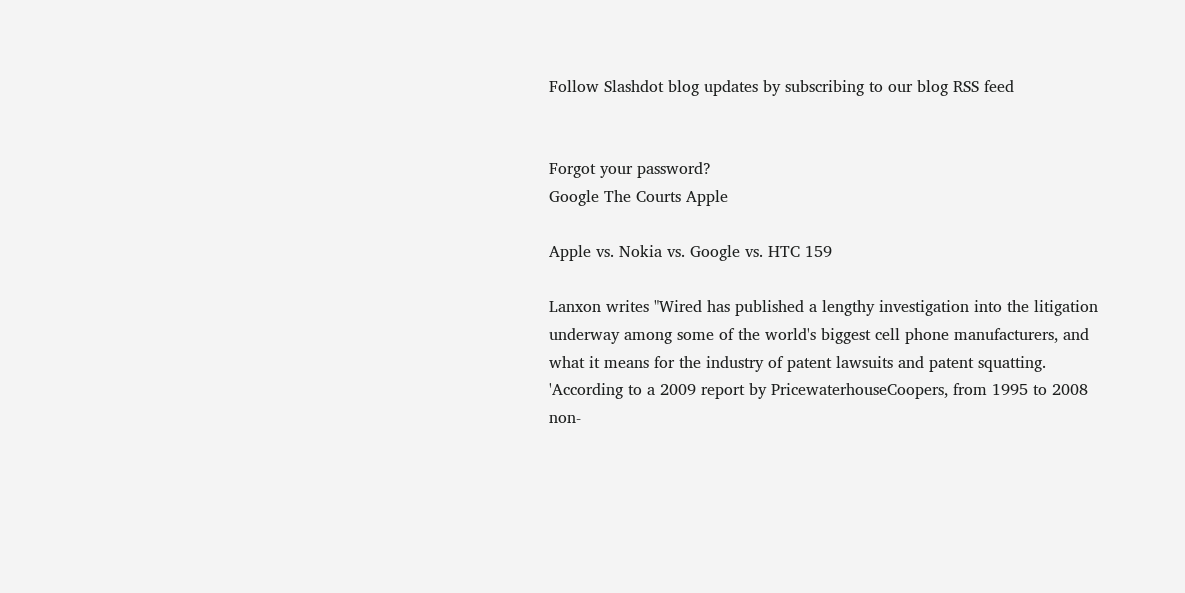Follow Slashdot blog updates by subscribing to our blog RSS feed


Forgot your password?
Google The Courts Apple

Apple vs. Nokia vs. Google vs. HTC 159

Lanxon writes "Wired has published a lengthy investigation into the litigation underway among some of the world's biggest cell phone manufacturers, and what it means for the industry of patent lawsuits and patent squatting. 'According to a 2009 report by PricewaterhouseCoopers, from 1995 to 2008 non-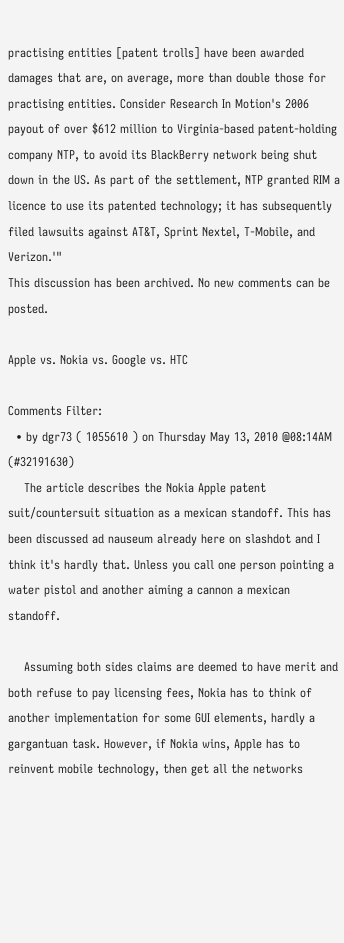practising entities [patent trolls] have been awarded damages that are, on average, more than double those for practising entities. Consider Research In Motion's 2006 payout of over $612 million to Virginia-based patent-holding company NTP, to avoid its BlackBerry network being shut down in the US. As part of the settlement, NTP granted RIM a licence to use its patented technology; it has subsequently filed lawsuits against AT&T, Sprint Nextel, T-Mobile, and Verizon.'"
This discussion has been archived. No new comments can be posted.

Apple vs. Nokia vs. Google vs. HTC

Comments Filter:
  • by dgr73 ( 1055610 ) on Thursday May 13, 2010 @08:14AM (#32191630)
    The article describes the Nokia Apple patent suit/countersuit situation as a mexican standoff. This has been discussed ad nauseum already here on slashdot and I think it's hardly that. Unless you call one person pointing a water pistol and another aiming a cannon a mexican standoff.

    Assuming both sides claims are deemed to have merit and both refuse to pay licensing fees, Nokia has to think of another implementation for some GUI elements, hardly a gargantuan task. However, if Nokia wins, Apple has to reinvent mobile technology, then get all the networks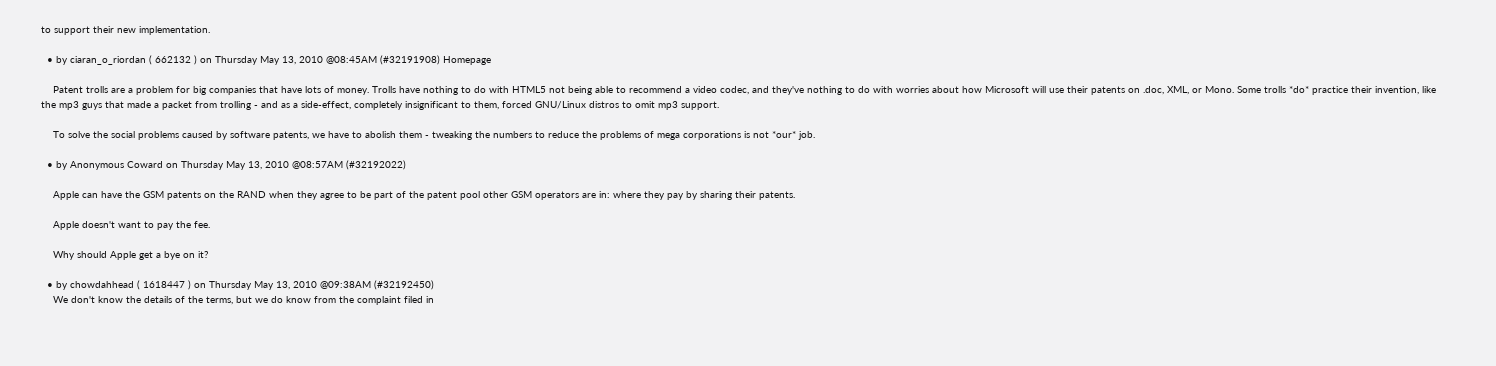to support their new implementation.

  • by ciaran_o_riordan ( 662132 ) on Thursday May 13, 2010 @08:45AM (#32191908) Homepage

    Patent trolls are a problem for big companies that have lots of money. Trolls have nothing to do with HTML5 not being able to recommend a video codec, and they've nothing to do with worries about how Microsoft will use their patents on .doc, XML, or Mono. Some trolls *do* practice their invention, like the mp3 guys that made a packet from trolling - and as a side-effect, completely insignificant to them, forced GNU/Linux distros to omit mp3 support.

    To solve the social problems caused by software patents, we have to abolish them - tweaking the numbers to reduce the problems of mega corporations is not *our* job.

  • by Anonymous Coward on Thursday May 13, 2010 @08:57AM (#32192022)

    Apple can have the GSM patents on the RAND when they agree to be part of the patent pool other GSM operators are in: where they pay by sharing their patents.

    Apple doesn't want to pay the fee.

    Why should Apple get a bye on it?

  • by chowdahhead ( 1618447 ) on Thursday May 13, 2010 @09:38AM (#32192450)
    We don't know the details of the terms, but we do know from the complaint filed in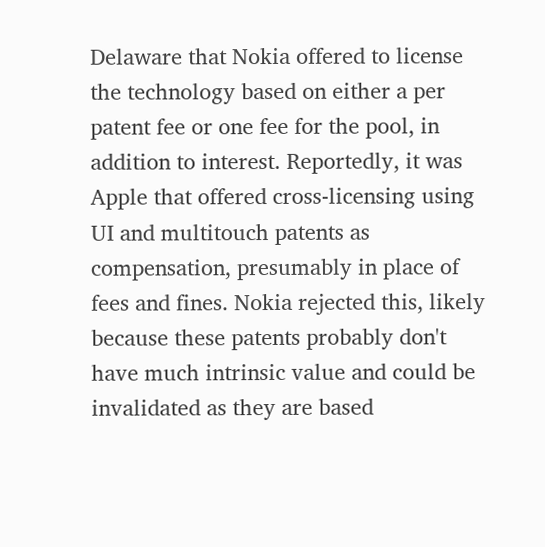Delaware that Nokia offered to license the technology based on either a per patent fee or one fee for the pool, in addition to interest. Reportedly, it was Apple that offered cross-licensing using UI and multitouch patents as compensation, presumably in place of fees and fines. Nokia rejected this, likely because these patents probably don't have much intrinsic value and could be invalidated as they are based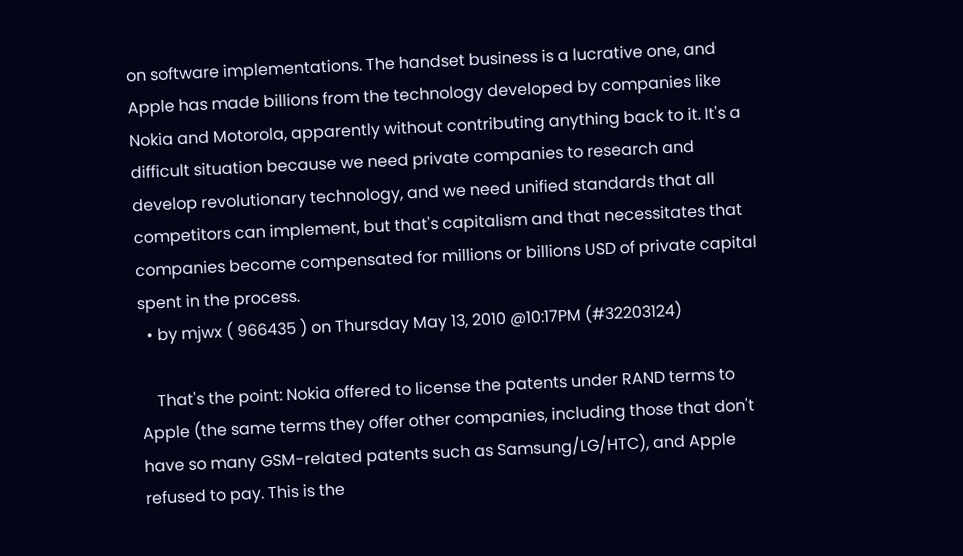on software implementations. The handset business is a lucrative one, and Apple has made billions from the technology developed by companies like Nokia and Motorola, apparently without contributing anything back to it. It's a difficult situation because we need private companies to research and develop revolutionary technology, and we need unified standards that all competitors can implement, but that's capitalism and that necessitates that companies become compensated for millions or billions USD of private capital spent in the process.
  • by mjwx ( 966435 ) on Thursday May 13, 2010 @10:17PM (#32203124)

    That's the point: Nokia offered to license the patents under RAND terms to Apple (the same terms they offer other companies, including those that don't have so many GSM-related patents such as Samsung/LG/HTC), and Apple refused to pay. This is the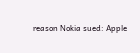reason Nokia sued: Apple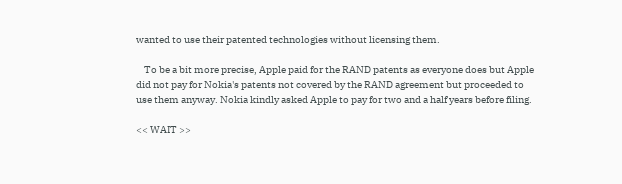wanted to use their patented technologies without licensing them.

    To be a bit more precise, Apple paid for the RAND patents as everyone does but Apple did not pay for Nokia's patents not covered by the RAND agreement but proceeded to use them anyway. Nokia kindly asked Apple to pay for two and a half years before filing.

<< WAIT >>